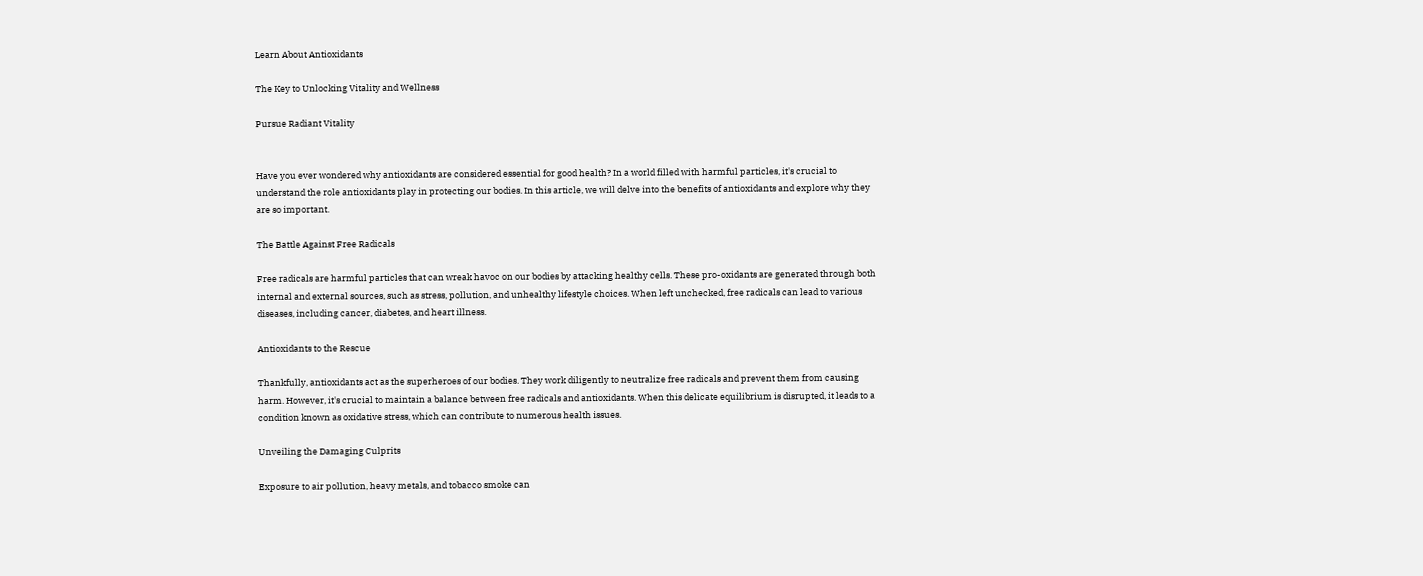Learn About Antioxidants

The Key to Unlocking Vitality and Wellness

Pursue Radiant Vitality


Have you ever wondered why antioxidants are considered essential for good health? In a world filled with harmful particles, it's crucial to understand the role antioxidants play in protecting our bodies. In this article, we will delve into the benefits of antioxidants and explore why they are so important.

The Battle Against Free Radicals

Free radicals are harmful particles that can wreak havoc on our bodies by attacking healthy cells. These pro-oxidants are generated through both internal and external sources, such as stress, pollution, and unhealthy lifestyle choices. When left unchecked, free radicals can lead to various diseases, including cancer, diabetes, and heart illness.

Antioxidants to the Rescue

Thankfully, antioxidants act as the superheroes of our bodies. They work diligently to neutralize free radicals and prevent them from causing harm. However, it's crucial to maintain a balance between free radicals and antioxidants. When this delicate equilibrium is disrupted, it leads to a condition known as oxidative stress, which can contribute to numerous health issues.

Unveiling the Damaging Culprits

Exposure to air pollution, heavy metals, and tobacco smoke can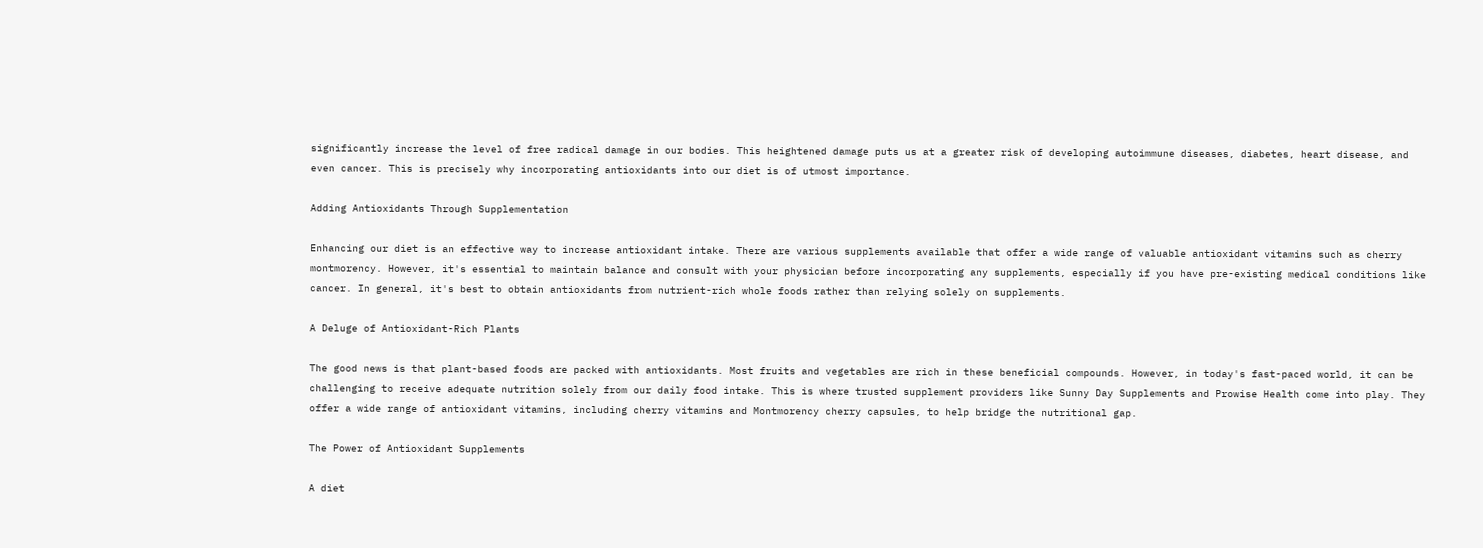significantly increase the level of free radical damage in our bodies. This heightened damage puts us at a greater risk of developing autoimmune diseases, diabetes, heart disease, and even cancer. This is precisely why incorporating antioxidants into our diet is of utmost importance.

Adding Antioxidants Through Supplementation

Enhancing our diet is an effective way to increase antioxidant intake. There are various supplements available that offer a wide range of valuable antioxidant vitamins such as cherry montmorency. However, it's essential to maintain balance and consult with your physician before incorporating any supplements, especially if you have pre-existing medical conditions like cancer. In general, it's best to obtain antioxidants from nutrient-rich whole foods rather than relying solely on supplements.

A Deluge of Antioxidant-Rich Plants

The good news is that plant-based foods are packed with antioxidants. Most fruits and vegetables are rich in these beneficial compounds. However, in today's fast-paced world, it can be challenging to receive adequate nutrition solely from our daily food intake. This is where trusted supplement providers like Sunny Day Supplements and Prowise Health come into play. They offer a wide range of antioxidant vitamins, including cherry vitamins and Montmorency cherry capsules, to help bridge the nutritional gap.

The Power of Antioxidant Supplements

A diet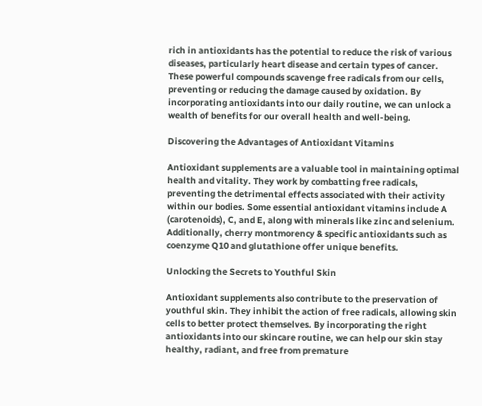rich in antioxidants has the potential to reduce the risk of various diseases, particularly heart disease and certain types of cancer. These powerful compounds scavenge free radicals from our cells, preventing or reducing the damage caused by oxidation. By incorporating antioxidants into our daily routine, we can unlock a wealth of benefits for our overall health and well-being.

Discovering the Advantages of Antioxidant Vitamins

Antioxidant supplements are a valuable tool in maintaining optimal health and vitality. They work by combatting free radicals, preventing the detrimental effects associated with their activity within our bodies. Some essential antioxidant vitamins include A (carotenoids), C, and E, along with minerals like zinc and selenium. Additionally, cherry montmorency & specific antioxidants such as coenzyme Q10 and glutathione offer unique benefits.

Unlocking the Secrets to Youthful Skin

Antioxidant supplements also contribute to the preservation of youthful skin. They inhibit the action of free radicals, allowing skin cells to better protect themselves. By incorporating the right antioxidants into our skincare routine, we can help our skin stay healthy, radiant, and free from premature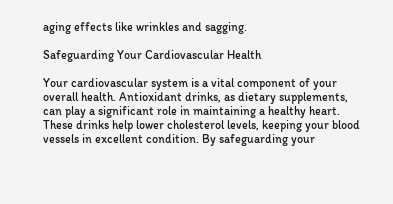aging effects like wrinkles and sagging.

Safeguarding Your Cardiovascular Health

Your cardiovascular system is a vital component of your overall health. Antioxidant drinks, as dietary supplements, can play a significant role in maintaining a healthy heart. These drinks help lower cholesterol levels, keeping your blood vessels in excellent condition. By safeguarding your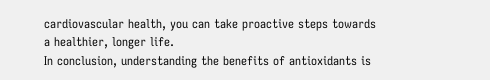cardiovascular health, you can take proactive steps towards a healthier, longer life.
In conclusion, understanding the benefits of antioxidants is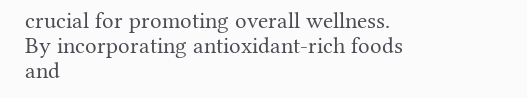crucial for promoting overall wellness. By incorporating antioxidant-rich foods and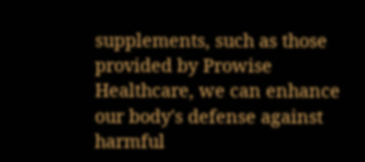supplements, such as those provided by Prowise Healthcare, we can enhance our body's defense against harmful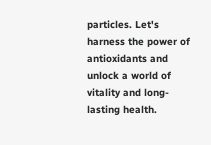particles. Let's harness the power of antioxidants and unlock a world of vitality and long-lasting health.